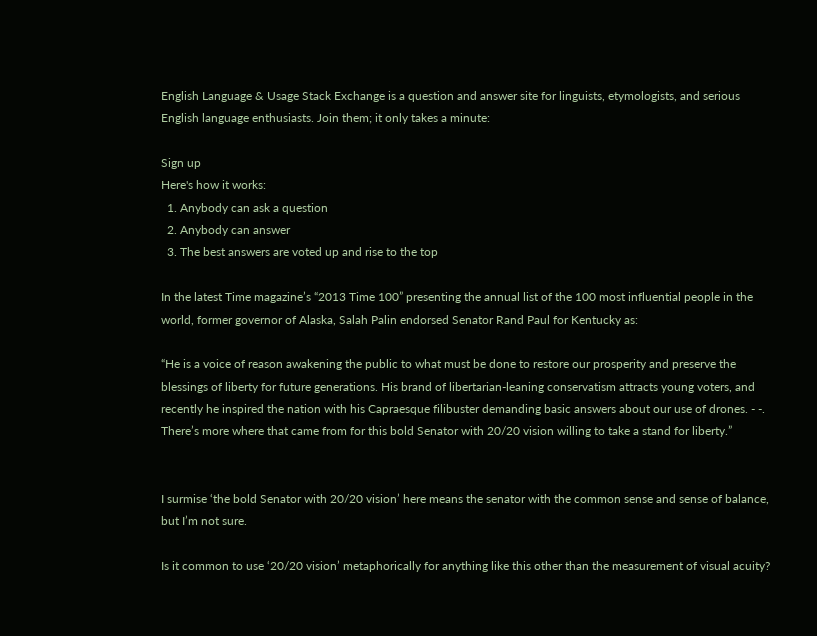English Language & Usage Stack Exchange is a question and answer site for linguists, etymologists, and serious English language enthusiasts. Join them; it only takes a minute:

Sign up
Here's how it works:
  1. Anybody can ask a question
  2. Anybody can answer
  3. The best answers are voted up and rise to the top

In the latest Time magazine’s “2013 Time 100” presenting the annual list of the 100 most influential people in the world, former governor of Alaska, Salah Palin endorsed Senator Rand Paul for Kentucky as:

“He is a voice of reason awakening the public to what must be done to restore our prosperity and preserve the blessings of liberty for future generations. His brand of libertarian-leaning conservatism attracts young voters, and recently he inspired the nation with his Capraesque filibuster demanding basic answers about our use of drones. - -. There’s more where that came from for this bold Senator with 20/20 vision willing to take a stand for liberty.”


I surmise ‘the bold Senator with 20/20 vision’ here means the senator with the common sense and sense of balance, but I’m not sure.

Is it common to use ‘20/20 vision’ metaphorically for anything like this other than the measurement of visual acuity?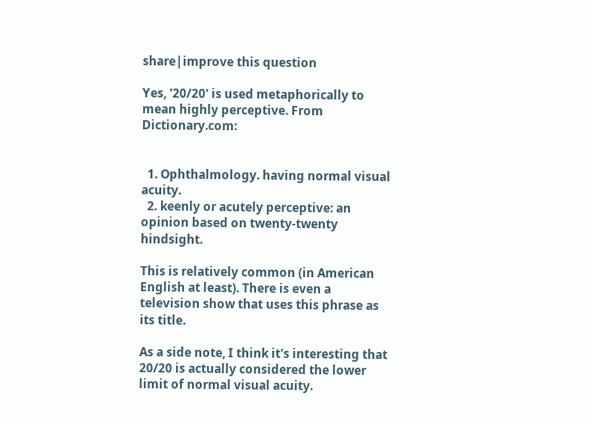share|improve this question

Yes, '20/20' is used metaphorically to mean highly perceptive. From Dictionary.com:


  1. Ophthalmology. having normal visual acuity.
  2. keenly or acutely perceptive: an opinion based on twenty-twenty hindsight.

This is relatively common (in American English at least). There is even a television show that uses this phrase as its title.

As a side note, I think it's interesting that 20/20 is actually considered the lower limit of normal visual acuity.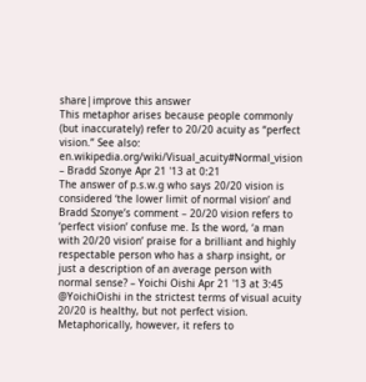share|improve this answer
This metaphor arises because people commonly (but inaccurately) refer to 20/20 acuity as “perfect vision.” See also: en.wikipedia.org/wiki/Visual_acuity#Normal_vision – Bradd Szonye Apr 21 '13 at 0:21
The answer of p.s.w.g who says 20/20 vision is considered ‘the lower limit of normal vision’ and Bradd Szonye’s comment – 20/20 vision refers to ‘perfect vision’ confuse me. Is the word, ‘a man with 20/20 vision’ praise for a brilliant and highly respectable person who has a sharp insight, or just a description of an average person with normal sense? – Yoichi Oishi Apr 21 '13 at 3:45
@YoichiOishi in the strictest terms of visual acuity 20/20 is healthy, but not perfect vision. Metaphorically, however, it refers to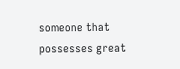someone that possesses great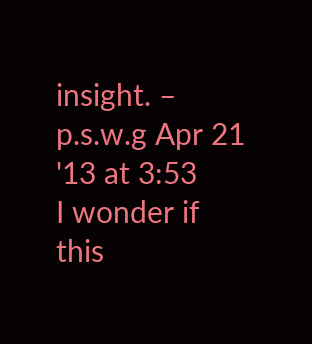insight. – p.s.w.g Apr 21 '13 at 3:53
I wonder if this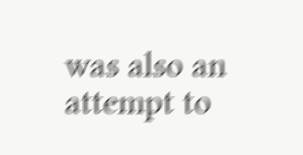was also an attempt to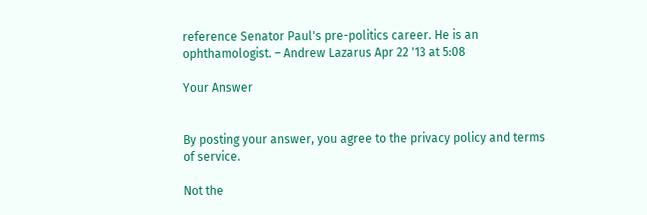reference Senator Paul's pre-politics career. He is an ophthamologist. – Andrew Lazarus Apr 22 '13 at 5:08

Your Answer


By posting your answer, you agree to the privacy policy and terms of service.

Not the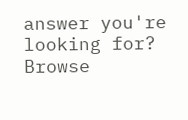answer you're looking for? Browse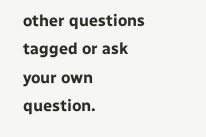other questions tagged or ask your own question.